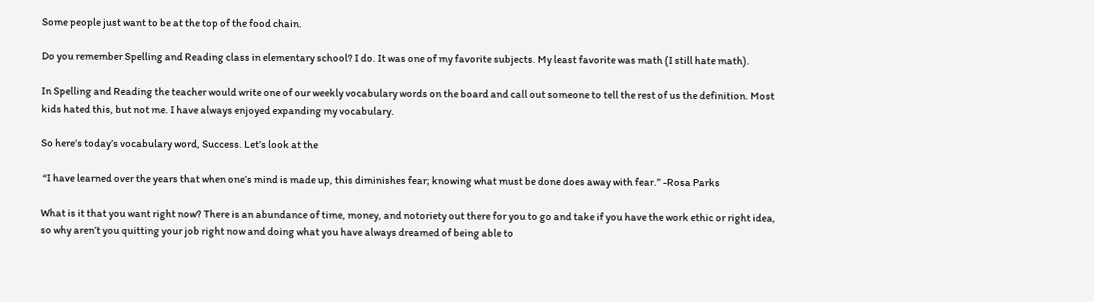Some people just want to be at the top of the food chain.

Do you remember Spelling and Reading class in elementary school? I do. It was one of my favorite subjects. My least favorite was math (I still hate math).

In Spelling and Reading the teacher would write one of our weekly vocabulary words on the board and call out someone to tell the rest of us the definition. Most kids hated this, but not me. I have always enjoyed expanding my vocabulary.

So here’s today’s vocabulary word, Success. Let’s look at the

 “I have learned over the years that when one’s mind is made up, this diminishes fear; knowing what must be done does away with fear.” -Rosa Parks

What is it that you want right now? There is an abundance of time, money, and notoriety out there for you to go and take if you have the work ethic or right idea, so why aren’t you quitting your job right now and doing what you have always dreamed of being able to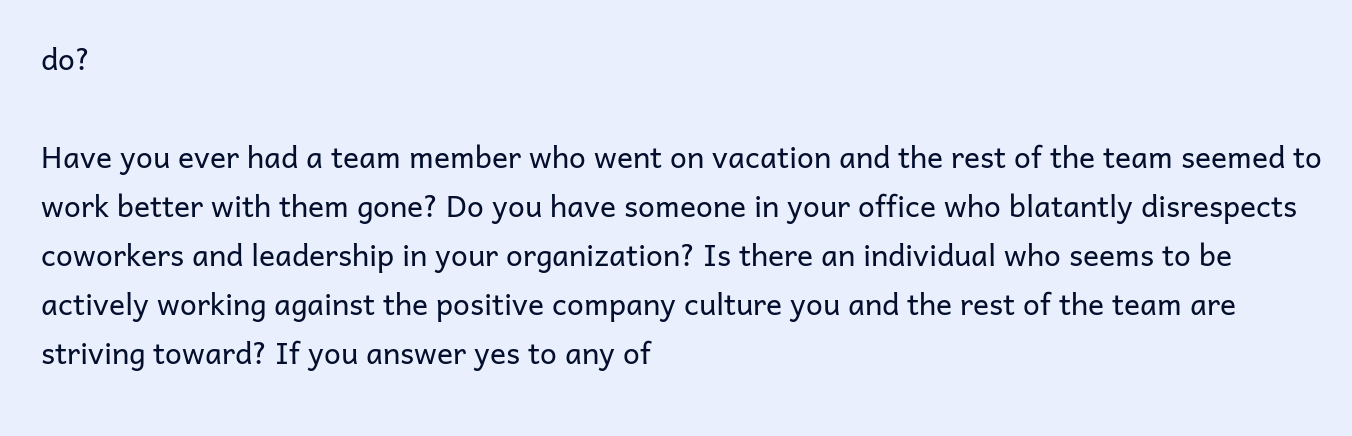do?

Have you ever had a team member who went on vacation and the rest of the team seemed to work better with them gone? Do you have someone in your office who blatantly disrespects coworkers and leadership in your organization? Is there an individual who seems to be actively working against the positive company culture you and the rest of the team are striving toward? If you answer yes to any of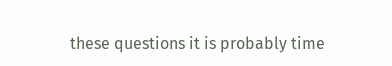these questions it is probably time